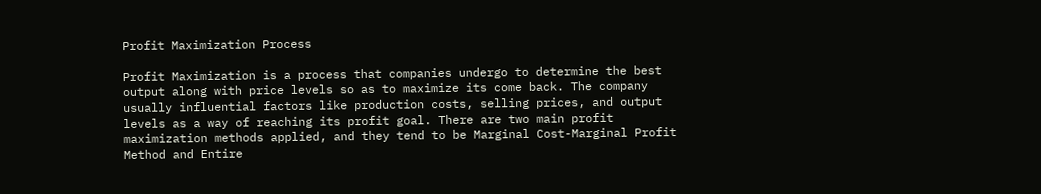Profit Maximization Process

Profit Maximization is a process that companies undergo to determine the best output along with price levels so as to maximize its come back. The company usually influential factors like production costs, selling prices, and output levels as a way of reaching its profit goal. There are two main profit maximization methods applied, and they tend to be Marginal Cost-Marginal Profit Method and Entire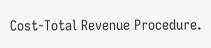Cost-Total Revenue Procedure.